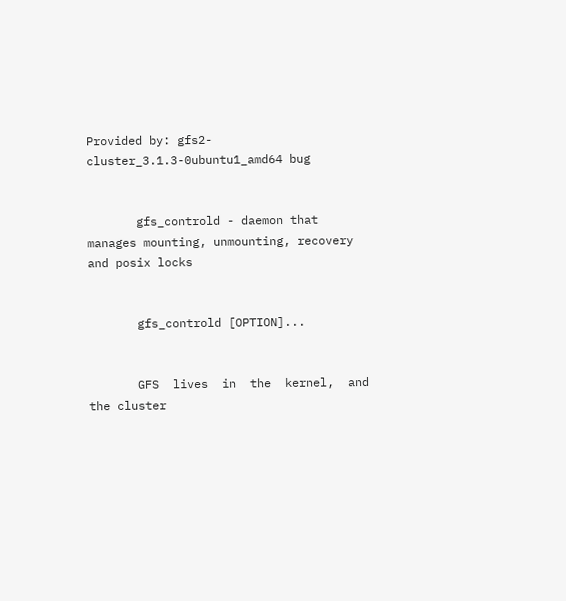Provided by: gfs2-cluster_3.1.3-0ubuntu1_amd64 bug


       gfs_controld - daemon that manages mounting, unmounting, recovery and posix locks


       gfs_controld [OPTION]...


       GFS  lives  in  the  kernel,  and the cluster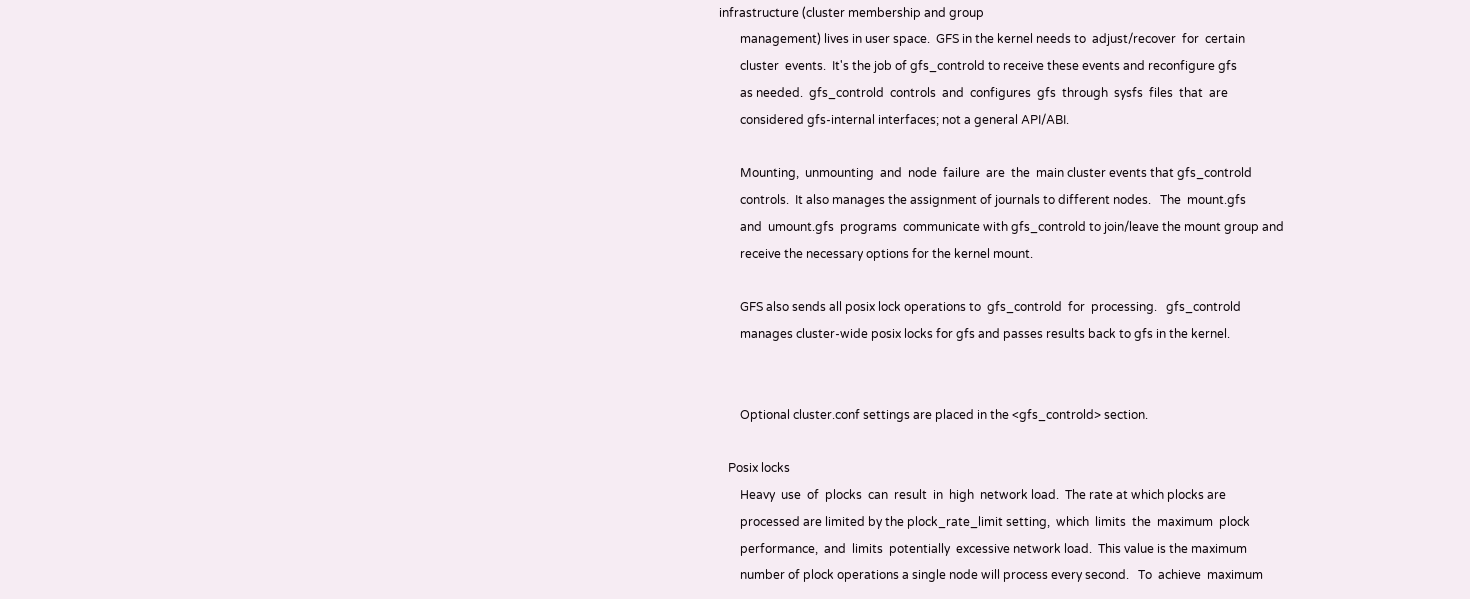infrastructure (cluster membership and group
       management) lives in user space.  GFS in the kernel needs to  adjust/recover  for  certain
       cluster  events.  It's the job of gfs_controld to receive these events and reconfigure gfs
       as needed.  gfs_controld  controls  and  configures  gfs  through  sysfs  files  that  are
       considered gfs-internal interfaces; not a general API/ABI.

       Mounting,  unmounting  and  node  failure  are  the  main cluster events that gfs_controld
       controls.  It also manages the assignment of journals to different nodes.   The  mount.gfs
       and  umount.gfs  programs  communicate with gfs_controld to join/leave the mount group and
       receive the necessary options for the kernel mount.

       GFS also sends all posix lock operations to  gfs_controld  for  processing.   gfs_controld
       manages cluster-wide posix locks for gfs and passes results back to gfs in the kernel.


       Optional cluster.conf settings are placed in the <gfs_controld> section.

   Posix locks
       Heavy  use  of  plocks  can  result  in  high  network load.  The rate at which plocks are
       processed are limited by the plock_rate_limit setting,  which  limits  the  maximum  plock
       performance,  and  limits  potentially  excessive network load.  This value is the maximum
       number of plock operations a single node will process every second.   To  achieve  maximum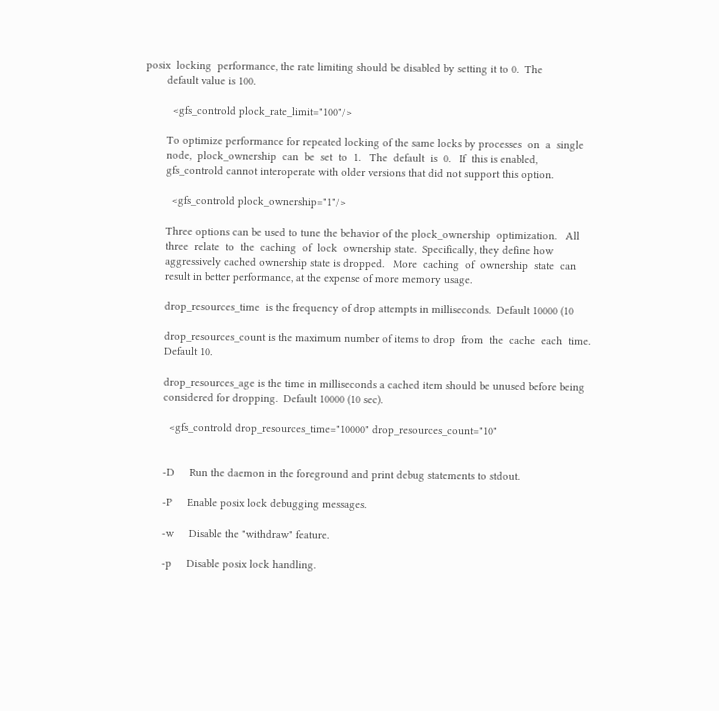posix  locking  performance, the rate limiting should be disabled by setting it to 0.  The
       default value is 100.

         <gfs_controld plock_rate_limit="100"/>

       To optimize performance for repeated locking of the same locks by processes  on  a  single
       node,  plock_ownership  can  be  set  to  1.   The  default  is  0.   If  this is enabled,
       gfs_controld cannot interoperate with older versions that did not support this option.

         <gfs_controld plock_ownership="1"/>

       Three options can be used to tune the behavior of the plock_ownership  optimization.   All
       three  relate  to  the  caching  of  lock  ownership state.  Specifically, they define how
       aggressively cached ownership state is dropped.   More  caching  of  ownership  state  can
       result in better performance, at the expense of more memory usage.

       drop_resources_time  is the frequency of drop attempts in milliseconds.  Default 10000 (10

       drop_resources_count is the maximum number of items to drop  from  the  cache  each  time.
       Default 10.

       drop_resources_age is the time in milliseconds a cached item should be unused before being
       considered for dropping.  Default 10000 (10 sec).

         <gfs_controld drop_resources_time="10000" drop_resources_count="10"


       -D     Run the daemon in the foreground and print debug statements to stdout.

       -P     Enable posix lock debugging messages.

       -w     Disable the "withdraw" feature.

       -p     Disable posix lock handling.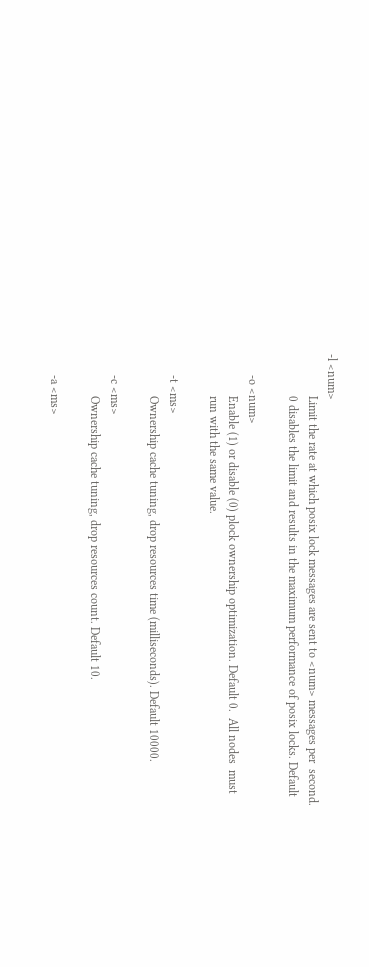-l <num>
              Limit the rate at which posix lock messages are sent to <num> messages per  second.
              0 disables the limit and results in the maximum performance of posix locks. Default

       -o <num>
              Enable (1) or disable (0) plock ownership optimization. Default 0.  All nodes  must
              run with the same value.

       -t <ms>
              Ownership cache tuning, drop resources time (milliseconds). Default 10000.

       -c <ms>
              Ownership cache tuning, drop resources count. Default 10.

       -a <ms>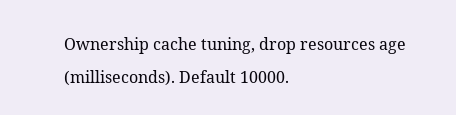Ownership cache tuning, drop resources age (milliseconds). Default 10000.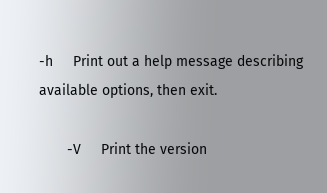-h     Print out a help message describing available options, then exit.

       -V     Print the version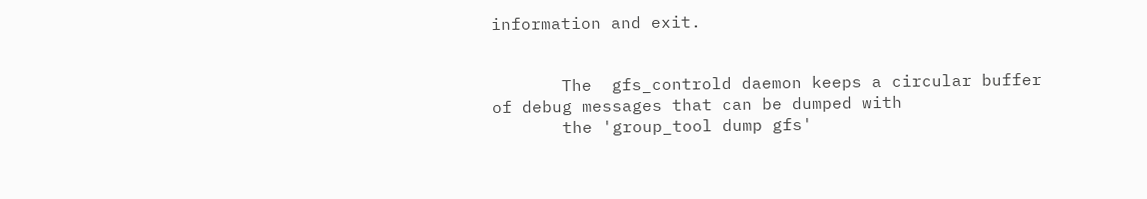information and exit.


       The  gfs_controld daemon keeps a circular buffer of debug messages that can be dumped with
       the 'group_tool dump gfs'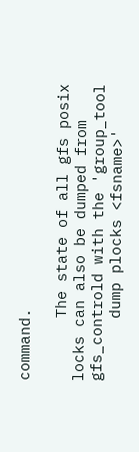command.

       The state of all gfs posix locks can also be dumped from gfs_controld with the 'group_tool
       dump plocks <fsname>'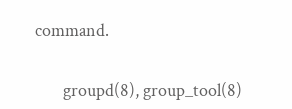command.


       groupd(8), group_tool(8)